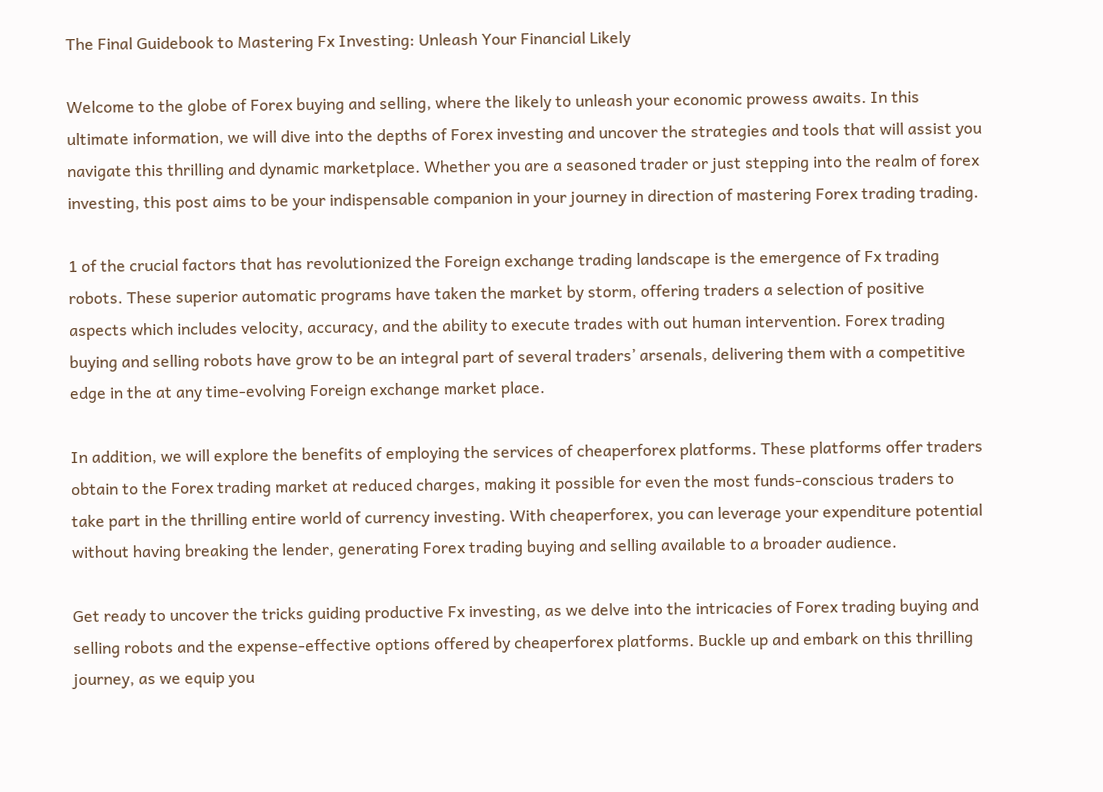The Final Guidebook to Mastering Fx Investing: Unleash Your Financial Likely

Welcome to the globe of Forex buying and selling, where the likely to unleash your economic prowess awaits. In this ultimate information, we will dive into the depths of Forex investing and uncover the strategies and tools that will assist you navigate this thrilling and dynamic marketplace. Whether you are a seasoned trader or just stepping into the realm of forex investing, this post aims to be your indispensable companion in your journey in direction of mastering Forex trading trading.

1 of the crucial factors that has revolutionized the Foreign exchange trading landscape is the emergence of Fx trading robots. These superior automatic programs have taken the market by storm, offering traders a selection of positive aspects which includes velocity, accuracy, and the ability to execute trades with out human intervention. Forex trading buying and selling robots have grow to be an integral part of several traders’ arsenals, delivering them with a competitive edge in the at any time-evolving Foreign exchange market place.

In addition, we will explore the benefits of employing the services of cheaperforex platforms. These platforms offer traders obtain to the Forex trading market at reduced charges, making it possible for even the most funds-conscious traders to take part in the thrilling entire world of currency investing. With cheaperforex, you can leverage your expenditure potential without having breaking the lender, generating Forex trading buying and selling available to a broader audience.

Get ready to uncover the tricks guiding productive Fx investing, as we delve into the intricacies of Forex trading buying and selling robots and the expense-effective options offered by cheaperforex platforms. Buckle up and embark on this thrilling journey, as we equip you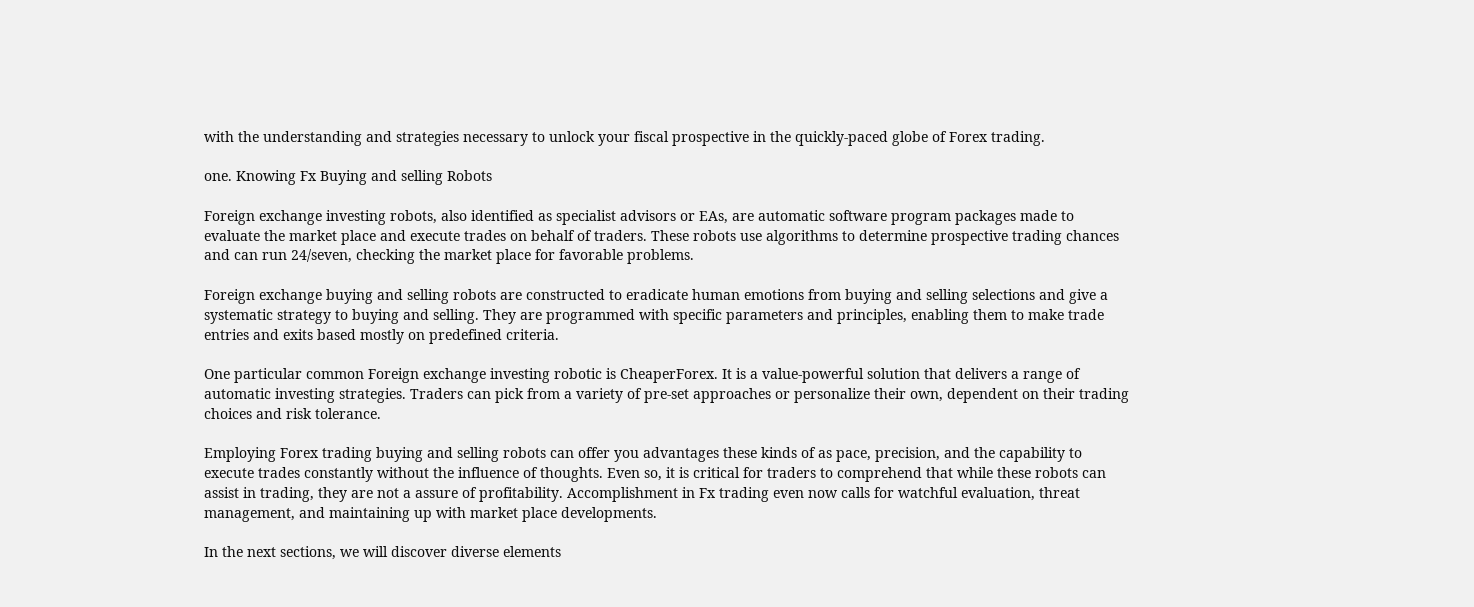with the understanding and strategies necessary to unlock your fiscal prospective in the quickly-paced globe of Forex trading.

one. Knowing Fx Buying and selling Robots

Foreign exchange investing robots, also identified as specialist advisors or EAs, are automatic software program packages made to evaluate the market place and execute trades on behalf of traders. These robots use algorithms to determine prospective trading chances and can run 24/seven, checking the market place for favorable problems.

Foreign exchange buying and selling robots are constructed to eradicate human emotions from buying and selling selections and give a systematic strategy to buying and selling. They are programmed with specific parameters and principles, enabling them to make trade entries and exits based mostly on predefined criteria.

One particular common Foreign exchange investing robotic is CheaperForex. It is a value-powerful solution that delivers a range of automatic investing strategies. Traders can pick from a variety of pre-set approaches or personalize their own, dependent on their trading choices and risk tolerance.

Employing Forex trading buying and selling robots can offer you advantages these kinds of as pace, precision, and the capability to execute trades constantly without the influence of thoughts. Even so, it is critical for traders to comprehend that while these robots can assist in trading, they are not a assure of profitability. Accomplishment in Fx trading even now calls for watchful evaluation, threat management, and maintaining up with market place developments.

In the next sections, we will discover diverse elements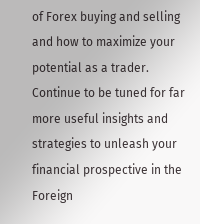of Forex buying and selling and how to maximize your potential as a trader. Continue to be tuned for far more useful insights and strategies to unleash your financial prospective in the Foreign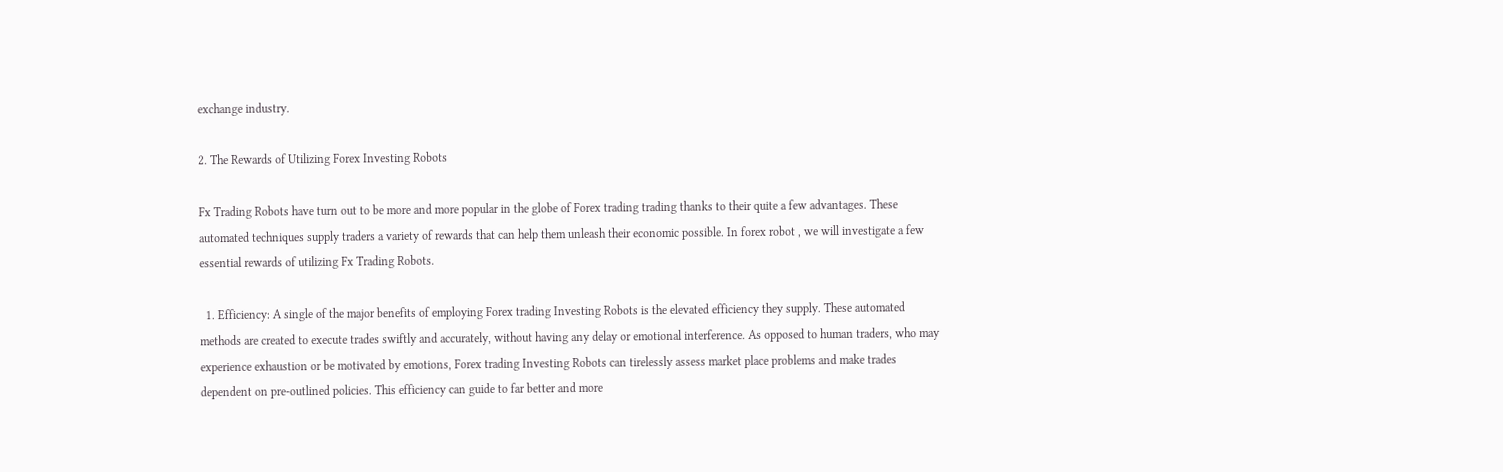exchange industry.

2. The Rewards of Utilizing Forex Investing Robots

Fx Trading Robots have turn out to be more and more popular in the globe of Forex trading trading thanks to their quite a few advantages. These automated techniques supply traders a variety of rewards that can help them unleash their economic possible. In forex robot , we will investigate a few essential rewards of utilizing Fx Trading Robots.

  1. Efficiency: A single of the major benefits of employing Forex trading Investing Robots is the elevated efficiency they supply. These automated methods are created to execute trades swiftly and accurately, without having any delay or emotional interference. As opposed to human traders, who may experience exhaustion or be motivated by emotions, Forex trading Investing Robots can tirelessly assess market place problems and make trades dependent on pre-outlined policies. This efficiency can guide to far better and more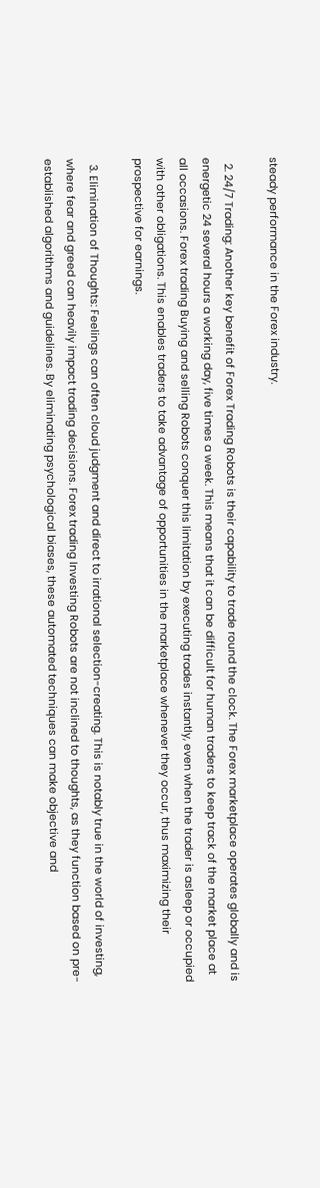steady performance in the Forex industry.

  2. 24/7 Trading: Another key benefit of Forex Trading Robots is their capability to trade round the clock. The Forex marketplace operates globally and is energetic 24 several hours a working day, five times a week. This means that it can be difficult for human traders to keep track of the market place at all occasions. Forex trading Buying and selling Robots conquer this limitation by executing trades instantly, even when the trader is asleep or occupied with other obligations. This enables traders to take advantage of opportunities in the marketplace whenever they occur, thus maximizing their prospective for earnings.

  3. Elimination of Thoughts: Feelings can often cloud judgment and direct to irrational selection-creating. This is notably true in the world of investing, where fear and greed can heavily impact trading decisions. Forex trading Investing Robots are not inclined to thoughts, as they function based on pre-established algorithms and guidelines. By eliminating psychological biases, these automated techniques can make objective and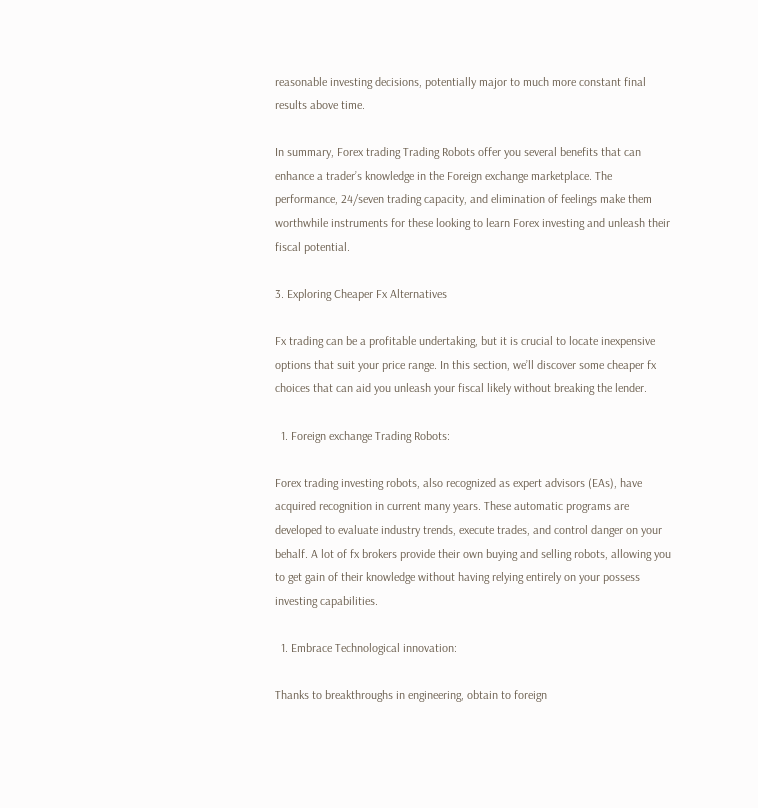reasonable investing decisions, potentially major to much more constant final results above time.

In summary, Forex trading Trading Robots offer you several benefits that can enhance a trader’s knowledge in the Foreign exchange marketplace. The performance, 24/seven trading capacity, and elimination of feelings make them worthwhile instruments for these looking to learn Forex investing and unleash their fiscal potential.

3. Exploring Cheaper Fx Alternatives

Fx trading can be a profitable undertaking, but it is crucial to locate inexpensive options that suit your price range. In this section, we’ll discover some cheaper fx choices that can aid you unleash your fiscal likely without breaking the lender.

  1. Foreign exchange Trading Robots:

Forex trading investing robots, also recognized as expert advisors (EAs), have acquired recognition in current many years. These automatic programs are developed to evaluate industry trends, execute trades, and control danger on your behalf. A lot of fx brokers provide their own buying and selling robots, allowing you to get gain of their knowledge without having relying entirely on your possess investing capabilities.

  1. Embrace Technological innovation:

Thanks to breakthroughs in engineering, obtain to foreign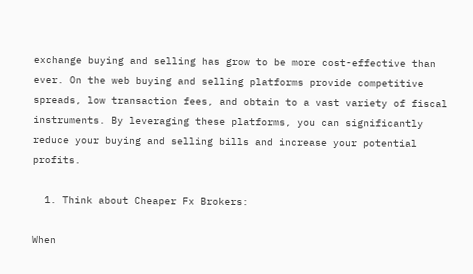exchange buying and selling has grow to be more cost-effective than ever. On the web buying and selling platforms provide competitive spreads, low transaction fees, and obtain to a vast variety of fiscal instruments. By leveraging these platforms, you can significantly reduce your buying and selling bills and increase your potential profits.

  1. Think about Cheaper Fx Brokers:

When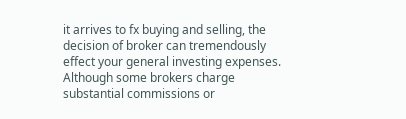it arrives to fx buying and selling, the decision of broker can tremendously effect your general investing expenses. Although some brokers charge substantial commissions or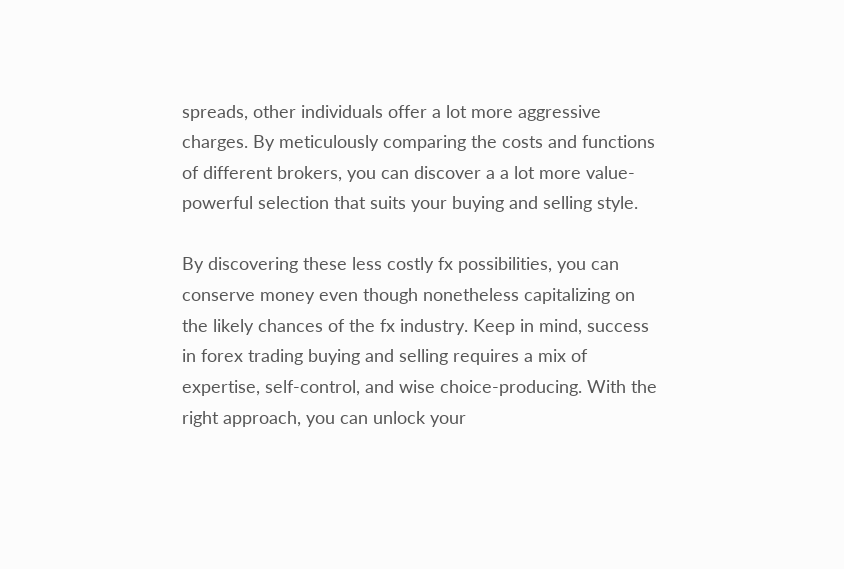spreads, other individuals offer a lot more aggressive charges. By meticulously comparing the costs and functions of different brokers, you can discover a a lot more value-powerful selection that suits your buying and selling style.

By discovering these less costly fx possibilities, you can conserve money even though nonetheless capitalizing on the likely chances of the fx industry. Keep in mind, success in forex trading buying and selling requires a mix of expertise, self-control, and wise choice-producing. With the right approach, you can unlock your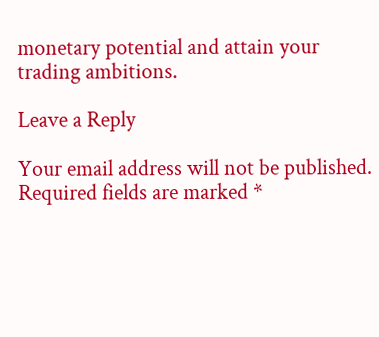monetary potential and attain your trading ambitions.

Leave a Reply

Your email address will not be published. Required fields are marked *